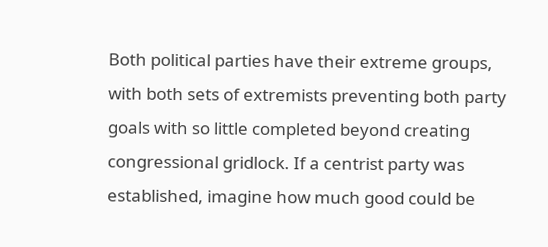Both political parties have their extreme groups, with both sets of extremists preventing both party goals with so little completed beyond creating congressional gridlock. If a centrist party was established, imagine how much good could be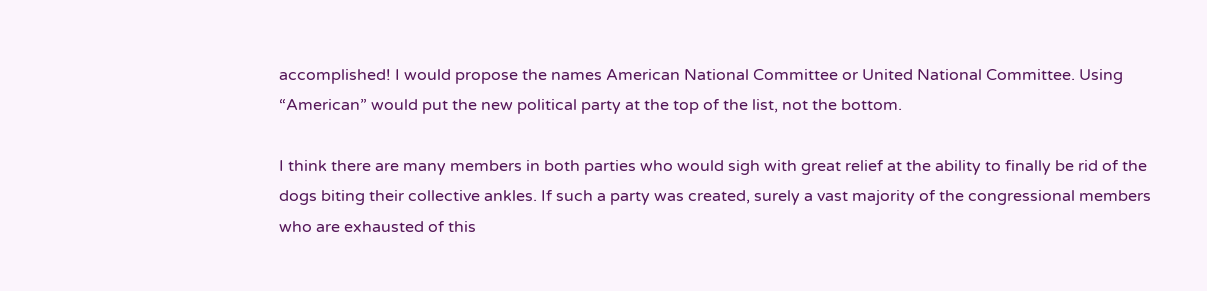accomplished! I would propose the names American National Committee or United National Committee. Using “American” would put the new political party at the top of the list, not the bottom.

I think there are many members in both parties who would sigh with great relief at the ability to finally be rid of the dogs biting their collective ankles. If such a party was created, surely a vast majority of the congressional members who are exhausted of this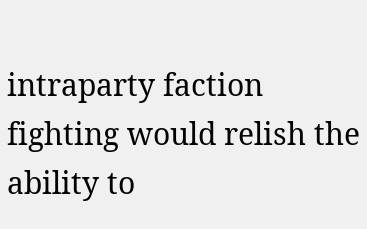intraparty faction fighting would relish the ability to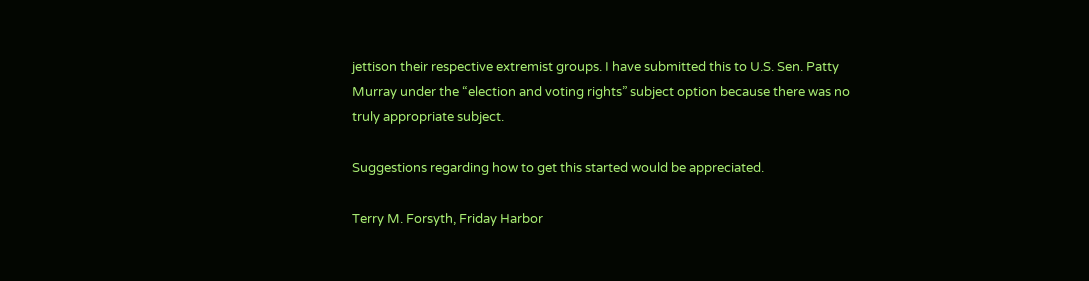jettison their respective extremist groups. I have submitted this to U.S. Sen. Patty Murray under the “election and voting rights” subject option because there was no truly appropriate subject.

Suggestions regarding how to get this started would be appreciated.

Terry M. Forsyth, Friday Harbor